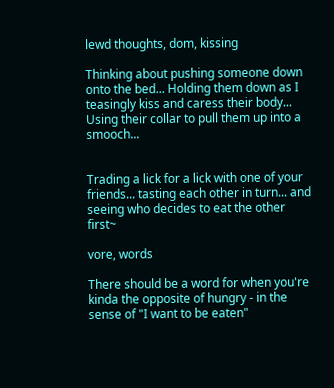lewd thoughts, dom, kissing

Thinking about pushing someone down onto the bed... Holding them down as I teasingly kiss and caress their body...
Using their collar to pull them up into a smooch...


Trading a lick for a lick with one of your friends... tasting each other in turn... and seeing who decides to eat the other first~

vore, words

There should be a word for when you're kinda the opposite of hungry - in the sense of "I want to be eaten"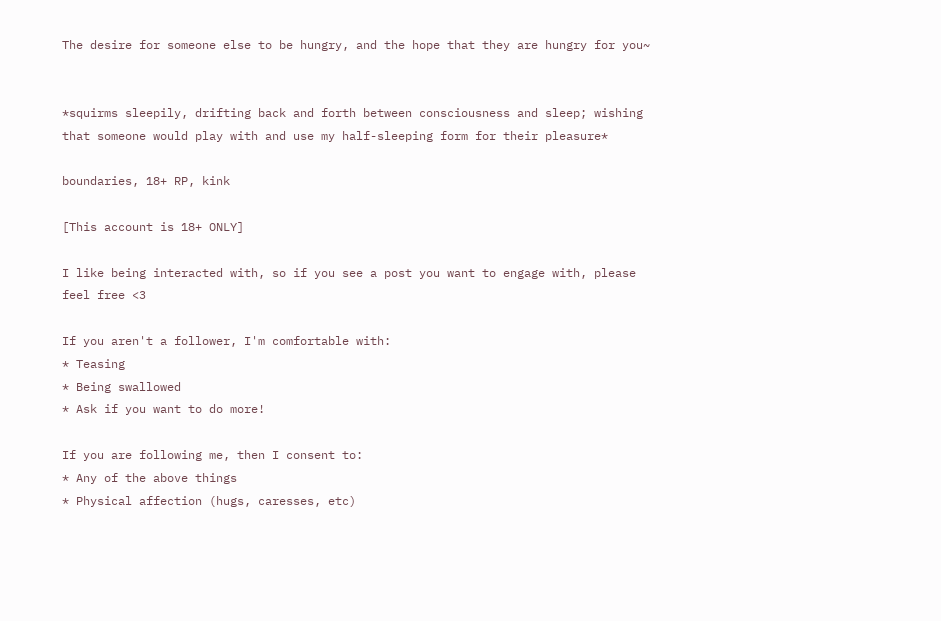The desire for someone else to be hungry, and the hope that they are hungry for you~


*squirms sleepily, drifting back and forth between consciousness and sleep; wishing that someone would play with and use my half-sleeping form for their pleasure*

boundaries, 18+ RP, kink

[This account is 18+ ONLY]

I like being interacted with, so if you see a post you want to engage with, please feel free <3

If you aren't a follower, I'm comfortable with:
* Teasing
* Being swallowed
* Ask if you want to do more!

If you are following me, then I consent to:
* Any of the above things
* Physical affection (hugs, caresses, etc)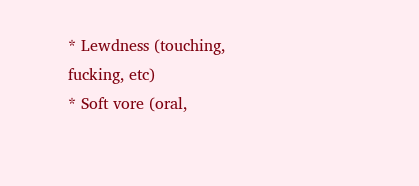* Lewdness (touching, fucking, etc)
* Soft vore (oral,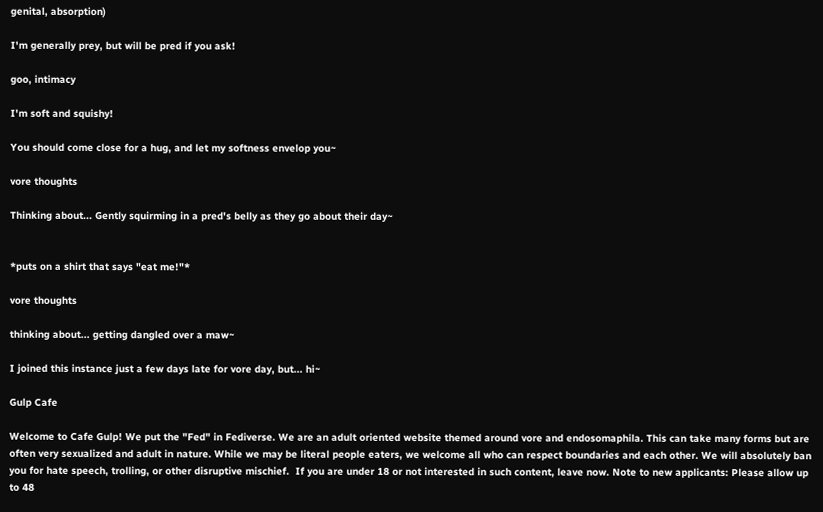genital, absorption)

I'm generally prey, but will be pred if you ask!

goo, intimacy

I'm soft and squishy!

You should come close for a hug, and let my softness envelop you~

vore thoughts

Thinking about... Gently squirming in a pred's belly as they go about their day~


*puts on a shirt that says "eat me!"*

vore thoughts

thinking about... getting dangled over a maw~

I joined this instance just a few days late for vore day, but... hi~

Gulp Cafe

Welcome to Cafe Gulp! We put the "Fed" in Fediverse. We are an adult oriented website themed around vore and endosomaphila. This can take many forms but are often very sexualized and adult in nature. While we may be literal people eaters, we welcome all who can respect boundaries and each other. We will absolutely ban you for hate speech, trolling, or other disruptive mischief.  If you are under 18 or not interested in such content, leave now. Note to new applicants: Please allow up to 48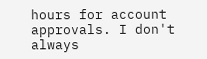hours for account approvals. I don't always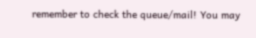remember to check the queue/mail! You may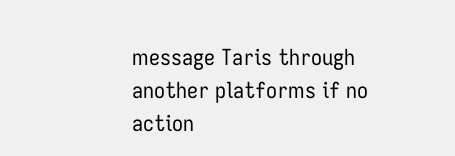message Taris through another platforms if no action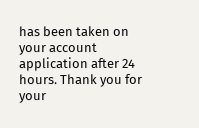has been taken on your account application after 24 hours. Thank you for your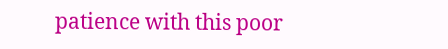patience with this poor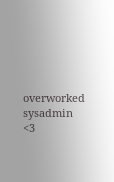overworked sysadmin <3